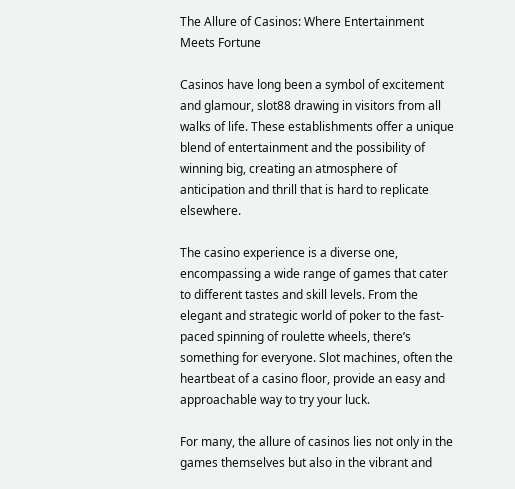The Allure of Casinos: Where Entertainment Meets Fortune

Casinos have long been a symbol of excitement and glamour, slot88 drawing in visitors from all walks of life. These establishments offer a unique blend of entertainment and the possibility of winning big, creating an atmosphere of anticipation and thrill that is hard to replicate elsewhere.

The casino experience is a diverse one, encompassing a wide range of games that cater to different tastes and skill levels. From the elegant and strategic world of poker to the fast-paced spinning of roulette wheels, there’s something for everyone. Slot machines, often the heartbeat of a casino floor, provide an easy and approachable way to try your luck.

For many, the allure of casinos lies not only in the games themselves but also in the vibrant and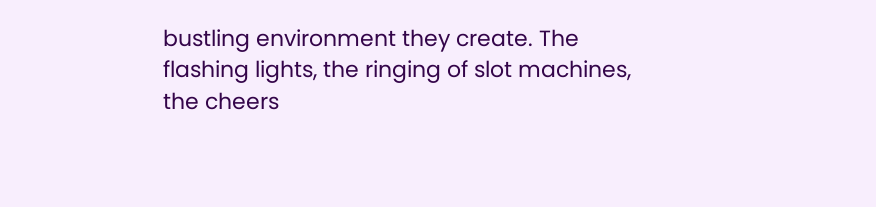bustling environment they create. The flashing lights, the ringing of slot machines, the cheers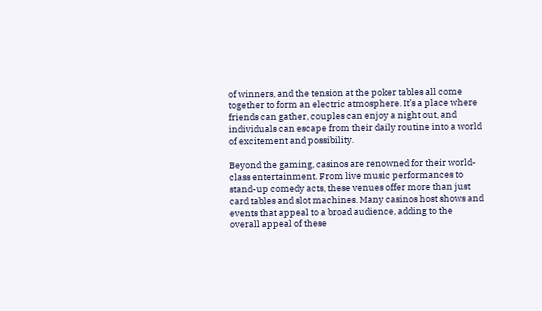of winners, and the tension at the poker tables all come together to form an electric atmosphere. It’s a place where friends can gather, couples can enjoy a night out, and individuals can escape from their daily routine into a world of excitement and possibility.

Beyond the gaming, casinos are renowned for their world-class entertainment. From live music performances to stand-up comedy acts, these venues offer more than just card tables and slot machines. Many casinos host shows and events that appeal to a broad audience, adding to the overall appeal of these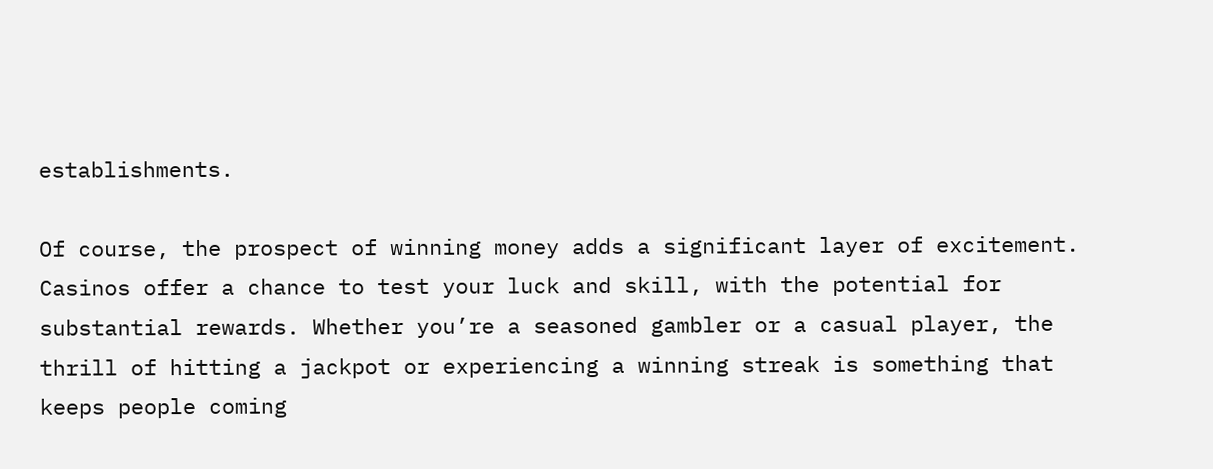establishments.

Of course, the prospect of winning money adds a significant layer of excitement. Casinos offer a chance to test your luck and skill, with the potential for substantial rewards. Whether you’re a seasoned gambler or a casual player, the thrill of hitting a jackpot or experiencing a winning streak is something that keeps people coming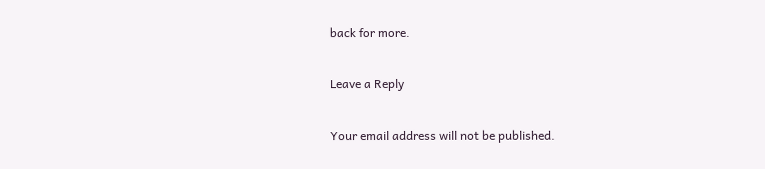back for more.

Leave a Reply

Your email address will not be published.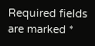Required fields are marked *